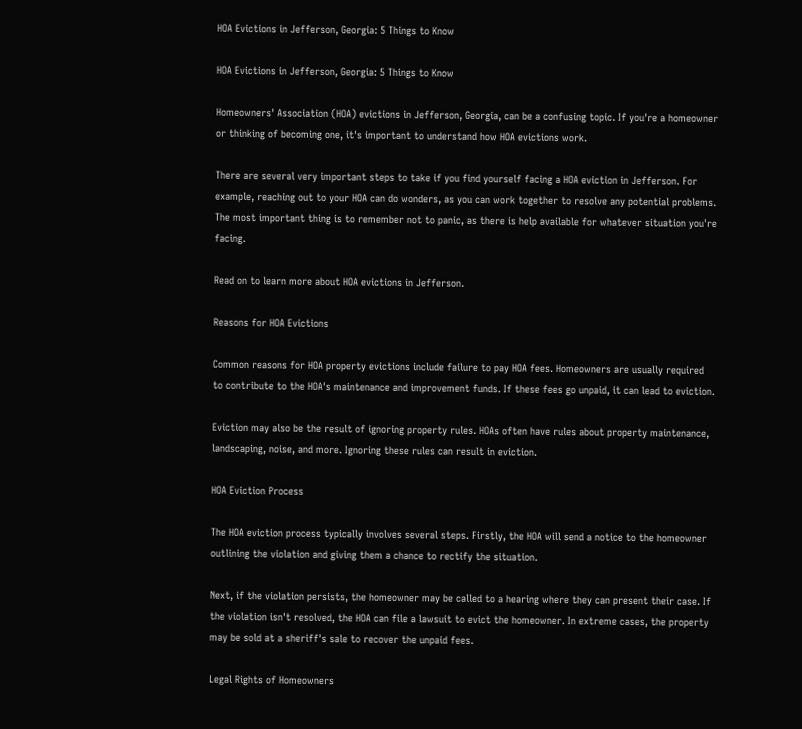HOA Evictions in Jefferson, Georgia: 5 Things to Know

HOA Evictions in Jefferson, Georgia: 5 Things to Know

Homeowners' Association (HOA) evictions in Jefferson, Georgia, can be a confusing topic. If you're a homeowner or thinking of becoming one, it's important to understand how HOA evictions work.

There are several very important steps to take if you find yourself facing a HOA eviction in Jefferson. For example, reaching out to your HOA can do wonders, as you can work together to resolve any potential problems. The most important thing is to remember not to panic, as there is help available for whatever situation you're facing.

Read on to learn more about HOA evictions in Jefferson.

Reasons for HOA Evictions

Common reasons for HOA property evictions include failure to pay HOA fees. Homeowners are usually required to contribute to the HOA's maintenance and improvement funds. If these fees go unpaid, it can lead to eviction.

Eviction may also be the result of ignoring property rules. HOAs often have rules about property maintenance, landscaping, noise, and more. Ignoring these rules can result in eviction.

HOA Eviction Process

The HOA eviction process typically involves several steps. Firstly, the HOA will send a notice to the homeowner outlining the violation and giving them a chance to rectify the situation.

Next, if the violation persists, the homeowner may be called to a hearing where they can present their case. If the violation isn't resolved, the HOA can file a lawsuit to evict the homeowner. In extreme cases, the property may be sold at a sheriff's sale to recover the unpaid fees.

Legal Rights of Homeowners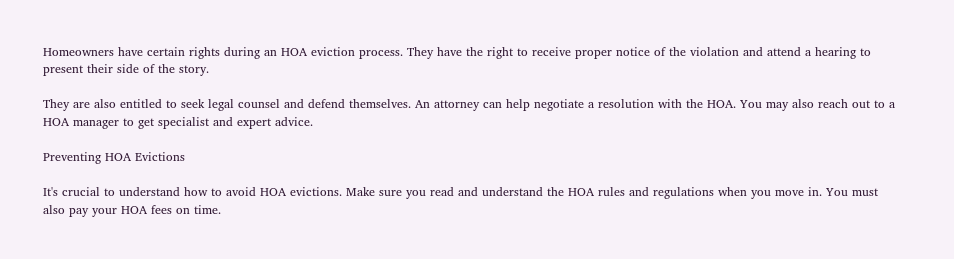Homeowners have certain rights during an HOA eviction process. They have the right to receive proper notice of the violation and attend a hearing to present their side of the story.

They are also entitled to seek legal counsel and defend themselves. An attorney can help negotiate a resolution with the HOA. You may also reach out to a HOA manager to get specialist and expert advice.

Preventing HOA Evictions

It's crucial to understand how to avoid HOA evictions. Make sure you read and understand the HOA rules and regulations when you move in. You must also pay your HOA fees on time.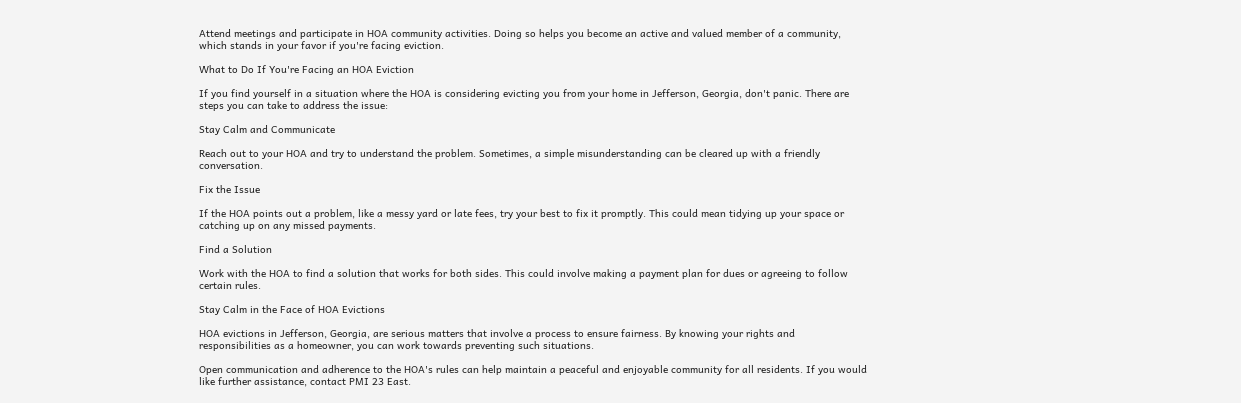Attend meetings and participate in HOA community activities. Doing so helps you become an active and valued member of a community, which stands in your favor if you're facing eviction.

What to Do If You're Facing an HOA Eviction

If you find yourself in a situation where the HOA is considering evicting you from your home in Jefferson, Georgia, don't panic. There are steps you can take to address the issue:

Stay Calm and Communicate

Reach out to your HOA and try to understand the problem. Sometimes, a simple misunderstanding can be cleared up with a friendly conversation.

Fix the Issue

If the HOA points out a problem, like a messy yard or late fees, try your best to fix it promptly. This could mean tidying up your space or catching up on any missed payments.

Find a Solution

Work with the HOA to find a solution that works for both sides. This could involve making a payment plan for dues or agreeing to follow certain rules.

Stay Calm in the Face of HOA Evictions

HOA evictions in Jefferson, Georgia, are serious matters that involve a process to ensure fairness. By knowing your rights and responsibilities as a homeowner, you can work towards preventing such situations.

Open communication and adherence to the HOA's rules can help maintain a peaceful and enjoyable community for all residents. If you would like further assistance, contact PMI 23 East.